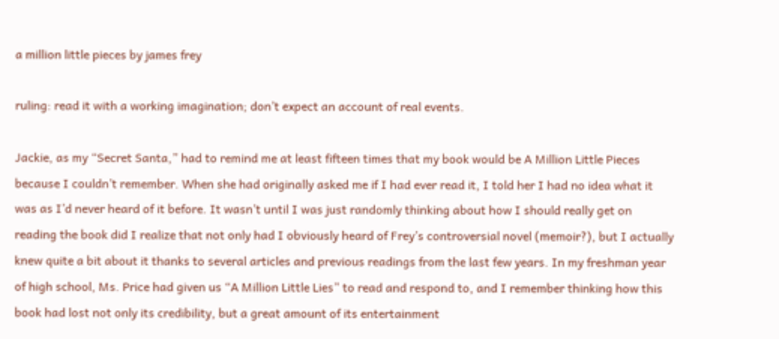a million little pieces by james frey

ruling: read it with a working imagination; don’t expect an account of real events.

Jackie, as my “Secret Santa,” had to remind me at least fifteen times that my book would be A Million Little Pieces because I couldn’t remember. When she had originally asked me if I had ever read it, I told her I had no idea what it was as I’d never heard of it before. It wasn’t until I was just randomly thinking about how I should really get on reading the book did I realize that not only had I obviously heard of Frey’s controversial novel (memoir?), but I actually knew quite a bit about it thanks to several articles and previous readings from the last few years. In my freshman year of high school, Ms. Price had given us “A Million Little Lies” to read and respond to, and I remember thinking how this book had lost not only its credibility, but a great amount of its entertainment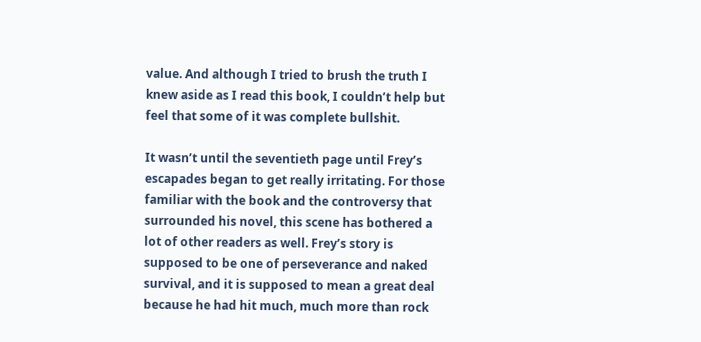value. And although I tried to brush the truth I knew aside as I read this book, I couldn’t help but feel that some of it was complete bullshit.

It wasn’t until the seventieth page until Frey’s escapades began to get really irritating. For those familiar with the book and the controversy that surrounded his novel, this scene has bothered a lot of other readers as well. Frey’s story is supposed to be one of perseverance and naked survival, and it is supposed to mean a great deal because he had hit much, much more than rock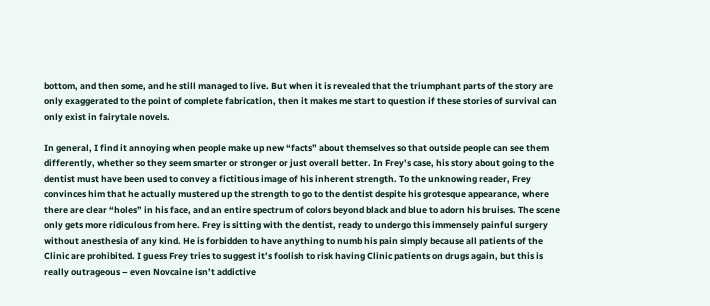bottom, and then some, and he still managed to live. But when it is revealed that the triumphant parts of the story are only exaggerated to the point of complete fabrication, then it makes me start to question if these stories of survival can only exist in fairytale novels.

In general, I find it annoying when people make up new “facts” about themselves so that outside people can see them differently, whether so they seem smarter or stronger or just overall better. In Frey’s case, his story about going to the dentist must have been used to convey a fictitious image of his inherent strength. To the unknowing reader, Frey convinces him that he actually mustered up the strength to go to the dentist despite his grotesque appearance, where there are clear “holes” in his face, and an entire spectrum of colors beyond black and blue to adorn his bruises. The scene only gets more ridiculous from here. Frey is sitting with the dentist, ready to undergo this immensely painful surgery without anesthesia of any kind. He is forbidden to have anything to numb his pain simply because all patients of the Clinic are prohibited. I guess Frey tries to suggest it’s foolish to risk having Clinic patients on drugs again, but this is really outrageous – even Novcaine isn’t addictive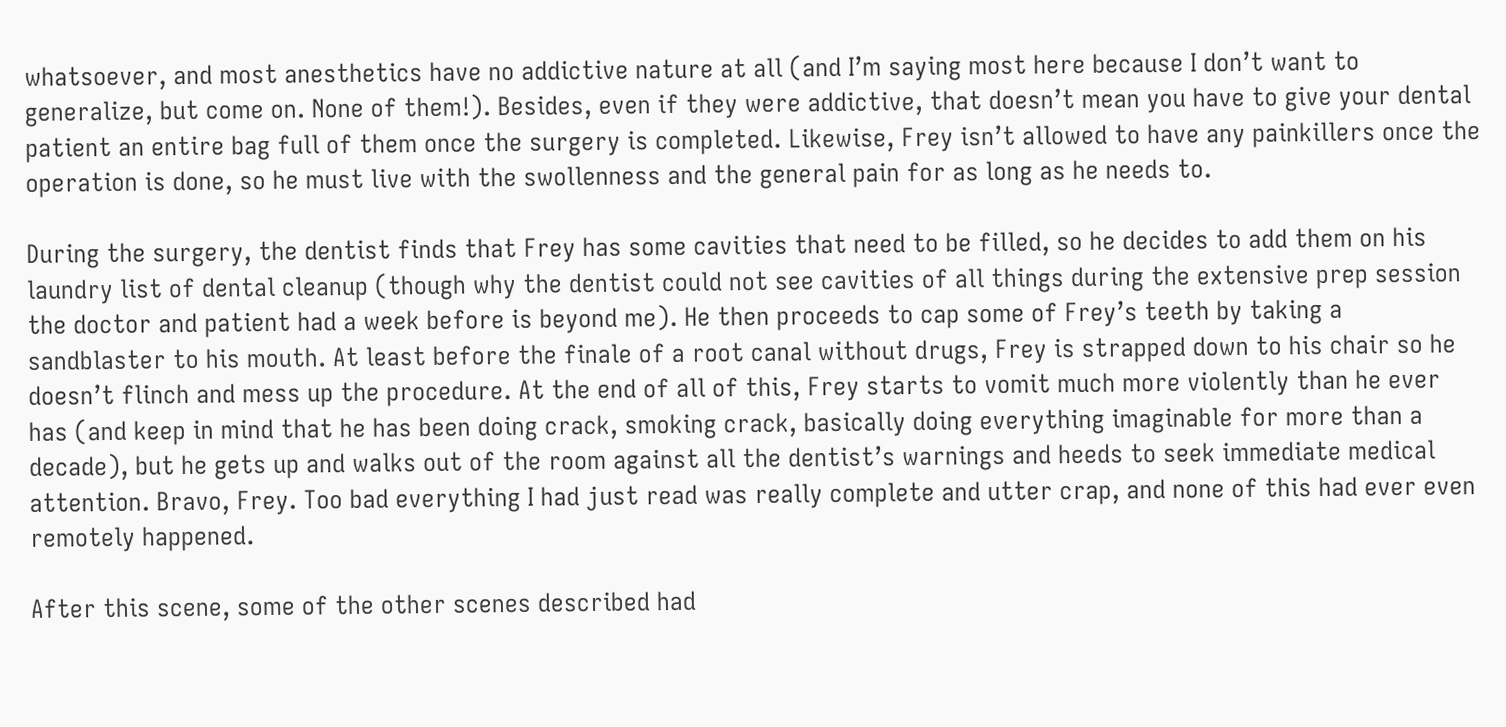whatsoever, and most anesthetics have no addictive nature at all (and I’m saying most here because I don’t want to generalize, but come on. None of them!). Besides, even if they were addictive, that doesn’t mean you have to give your dental patient an entire bag full of them once the surgery is completed. Likewise, Frey isn’t allowed to have any painkillers once the operation is done, so he must live with the swollenness and the general pain for as long as he needs to.

During the surgery, the dentist finds that Frey has some cavities that need to be filled, so he decides to add them on his laundry list of dental cleanup (though why the dentist could not see cavities of all things during the extensive prep session the doctor and patient had a week before is beyond me). He then proceeds to cap some of Frey’s teeth by taking a sandblaster to his mouth. At least before the finale of a root canal without drugs, Frey is strapped down to his chair so he doesn’t flinch and mess up the procedure. At the end of all of this, Frey starts to vomit much more violently than he ever has (and keep in mind that he has been doing crack, smoking crack, basically doing everything imaginable for more than a decade), but he gets up and walks out of the room against all the dentist’s warnings and heeds to seek immediate medical attention. Bravo, Frey. Too bad everything I had just read was really complete and utter crap, and none of this had ever even remotely happened.

After this scene, some of the other scenes described had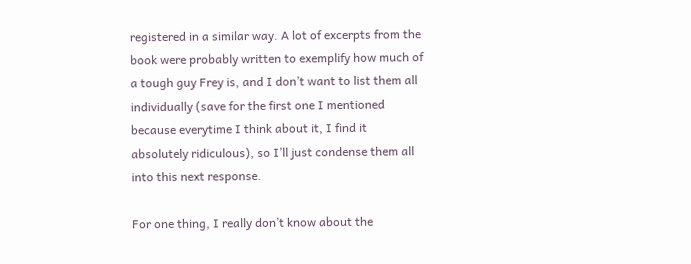registered in a similar way. A lot of excerpts from the book were probably written to exemplify how much of a tough guy Frey is, and I don’t want to list them all individually (save for the first one I mentioned because everytime I think about it, I find it absolutely ridiculous), so I’ll just condense them all into this next response.

For one thing, I really don’t know about the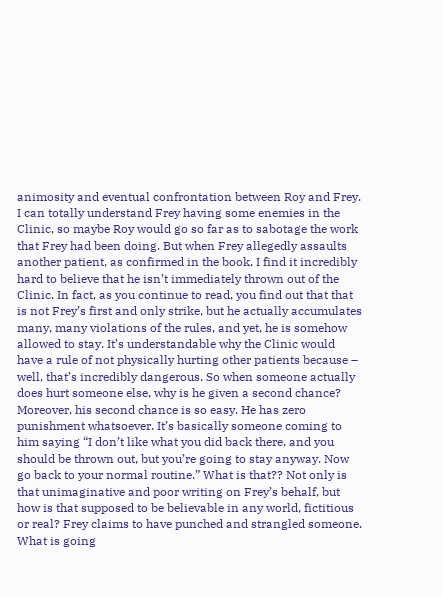animosity and eventual confrontation between Roy and Frey. I can totally understand Frey having some enemies in the Clinic, so maybe Roy would go so far as to sabotage the work that Frey had been doing. But when Frey allegedly assaults another patient, as confirmed in the book, I find it incredibly hard to believe that he isn’t immediately thrown out of the Clinic. In fact, as you continue to read, you find out that that is not Frey’s first and only strike, but he actually accumulates many, many violations of the rules, and yet, he is somehow allowed to stay. It’s understandable why the Clinic would have a rule of not physically hurting other patients because – well, that’s incredibly dangerous. So when someone actually does hurt someone else, why is he given a second chance? Moreover, his second chance is so easy. He has zero punishment whatsoever. It’s basically someone coming to him saying “I don’t like what you did back there, and you should be thrown out, but you’re going to stay anyway. Now go back to your normal routine.” What is that?? Not only is that unimaginative and poor writing on Frey’s behalf, but how is that supposed to be believable in any world, fictitious or real? Frey claims to have punched and strangled someone. What is going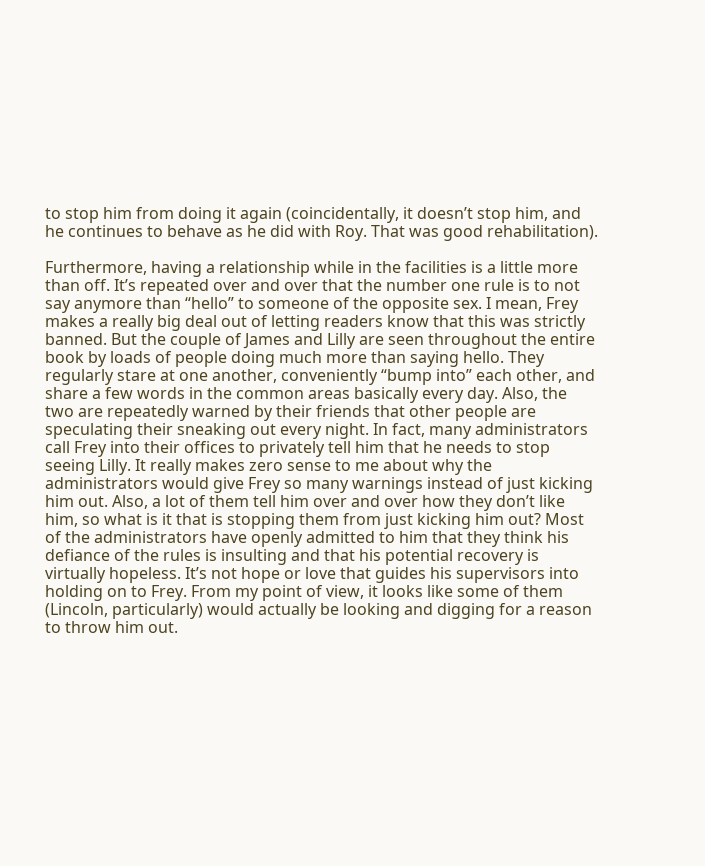to stop him from doing it again (coincidentally, it doesn’t stop him, and he continues to behave as he did with Roy. That was good rehabilitation).

Furthermore, having a relationship while in the facilities is a little more than off. It’s repeated over and over that the number one rule is to not say anymore than “hello” to someone of the opposite sex. I mean, Frey makes a really big deal out of letting readers know that this was strictly banned. But the couple of James and Lilly are seen throughout the entire book by loads of people doing much more than saying hello. They regularly stare at one another, conveniently “bump into” each other, and share a few words in the common areas basically every day. Also, the two are repeatedly warned by their friends that other people are speculating their sneaking out every night. In fact, many administrators call Frey into their offices to privately tell him that he needs to stop seeing Lilly. It really makes zero sense to me about why the administrators would give Frey so many warnings instead of just kicking him out. Also, a lot of them tell him over and over how they don’t like him, so what is it that is stopping them from just kicking him out? Most of the administrators have openly admitted to him that they think his defiance of the rules is insulting and that his potential recovery is virtually hopeless. It’s not hope or love that guides his supervisors into holding on to Frey. From my point of view, it looks like some of them (Lincoln, particularly) would actually be looking and digging for a reason to throw him out.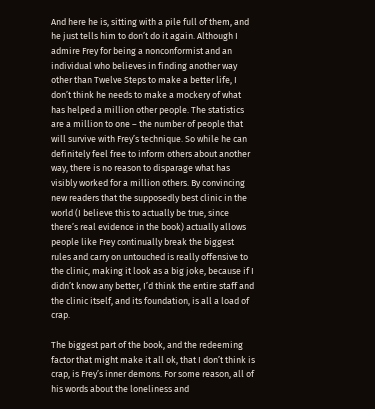And here he is, sitting with a pile full of them, and he just tells him to don’t do it again. Although I admire Frey for being a nonconformist and an individual who believes in finding another way other than Twelve Steps to make a better life, I don’t think he needs to make a mockery of what has helped a million other people. The statistics are a million to one – the number of people that will survive with Frey’s technique. So while he can definitely feel free to inform others about another way, there is no reason to disparage what has visibly worked for a million others. By convincing new readers that the supposedly best clinic in the world (I believe this to actually be true, since there’s real evidence in the book) actually allows people like Frey continually break the biggest rules and carry on untouched is really offensive to the clinic, making it look as a big joke, because if I didn’t know any better, I’d think the entire staff and the clinic itself, and its foundation, is all a load of crap.

The biggest part of the book, and the redeeming factor that might make it all ok, that I don’t think is crap, is Frey’s inner demons. For some reason, all of his words about the loneliness and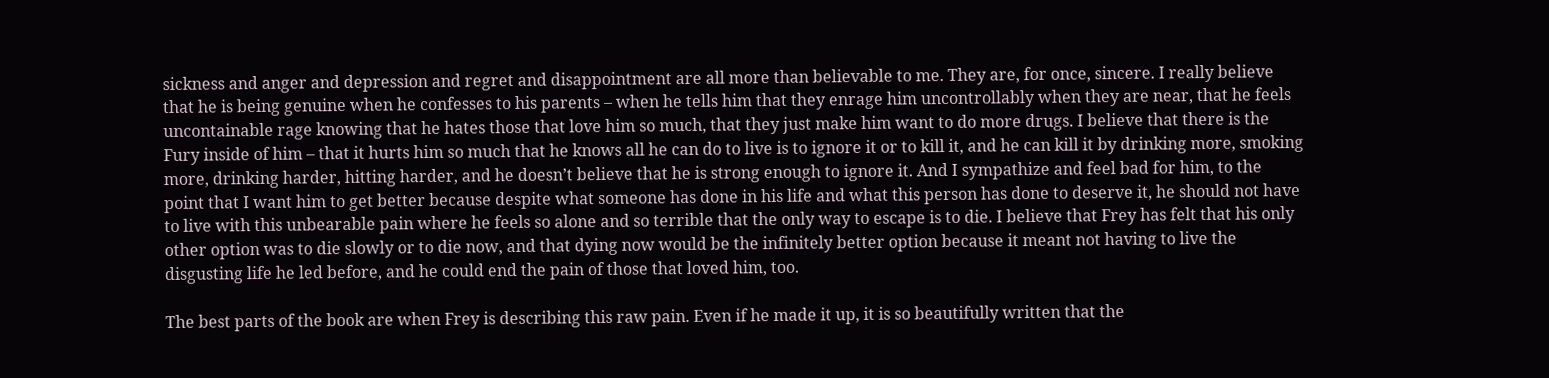sickness and anger and depression and regret and disappointment are all more than believable to me. They are, for once, sincere. I really believe that he is being genuine when he confesses to his parents – when he tells him that they enrage him uncontrollably when they are near, that he feels uncontainable rage knowing that he hates those that love him so much, that they just make him want to do more drugs. I believe that there is the Fury inside of him – that it hurts him so much that he knows all he can do to live is to ignore it or to kill it, and he can kill it by drinking more, smoking more, drinking harder, hitting harder, and he doesn’t believe that he is strong enough to ignore it. And I sympathize and feel bad for him, to the point that I want him to get better because despite what someone has done in his life and what this person has done to deserve it, he should not have to live with this unbearable pain where he feels so alone and so terrible that the only way to escape is to die. I believe that Frey has felt that his only other option was to die slowly or to die now, and that dying now would be the infinitely better option because it meant not having to live the disgusting life he led before, and he could end the pain of those that loved him, too.

The best parts of the book are when Frey is describing this raw pain. Even if he made it up, it is so beautifully written that the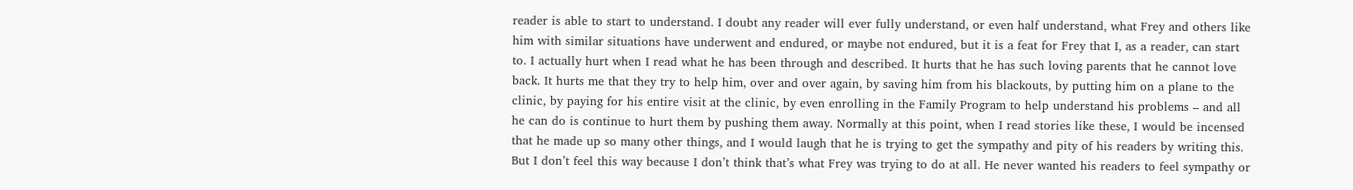reader is able to start to understand. I doubt any reader will ever fully understand, or even half understand, what Frey and others like him with similar situations have underwent and endured, or maybe not endured, but it is a feat for Frey that I, as a reader, can start to. I actually hurt when I read what he has been through and described. It hurts that he has such loving parents that he cannot love back. It hurts me that they try to help him, over and over again, by saving him from his blackouts, by putting him on a plane to the clinic, by paying for his entire visit at the clinic, by even enrolling in the Family Program to help understand his problems – and all he can do is continue to hurt them by pushing them away. Normally at this point, when I read stories like these, I would be incensed that he made up so many other things, and I would laugh that he is trying to get the sympathy and pity of his readers by writing this. But I don’t feel this way because I don’t think that’s what Frey was trying to do at all. He never wanted his readers to feel sympathy or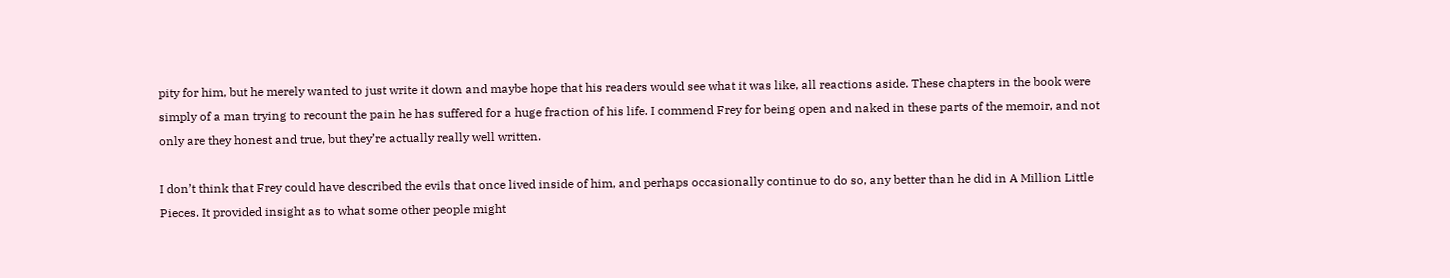pity for him, but he merely wanted to just write it down and maybe hope that his readers would see what it was like, all reactions aside. These chapters in the book were simply of a man trying to recount the pain he has suffered for a huge fraction of his life. I commend Frey for being open and naked in these parts of the memoir, and not only are they honest and true, but they’re actually really well written.

I don’t think that Frey could have described the evils that once lived inside of him, and perhaps occasionally continue to do so, any better than he did in A Million Little Pieces. It provided insight as to what some other people might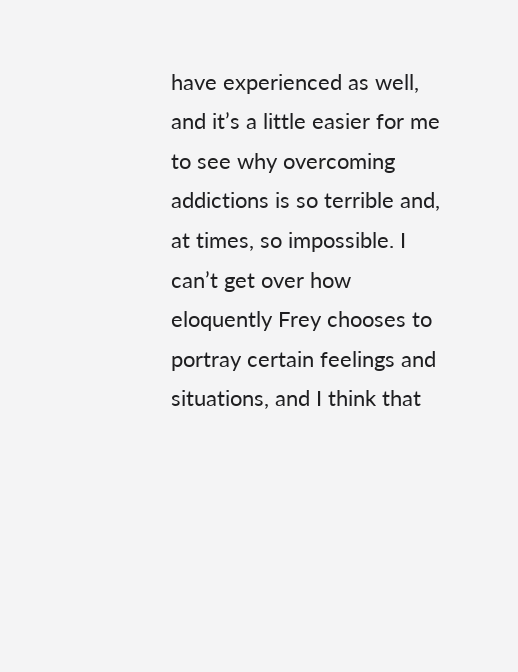have experienced as well, and it’s a little easier for me to see why overcoming addictions is so terrible and, at times, so impossible. I can’t get over how eloquently Frey chooses to portray certain feelings and situations, and I think that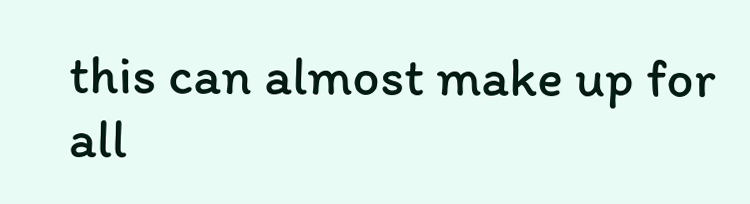this can almost make up for all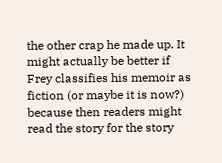the other crap he made up. It might actually be better if Frey classifies his memoir as fiction (or maybe it is now?) because then readers might read the story for the story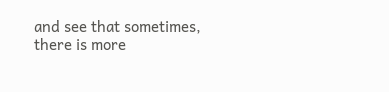and see that sometimes, there is more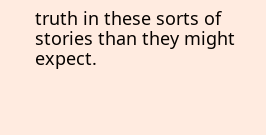truth in these sorts of stories than they might expect.